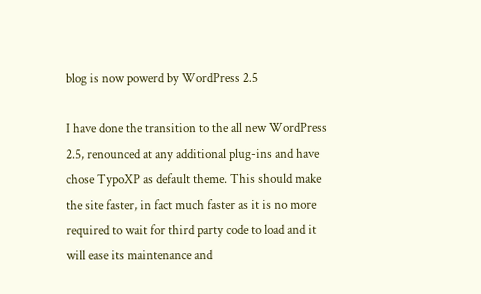blog is now powerd by WordPress 2.5

I have done the transition to the all new WordPress 2.5, renounced at any additional plug-ins and have chose TypoXP as default theme. This should make the site faster, in fact much faster as it is no more required to wait for third party code to load and it will ease its maintenance and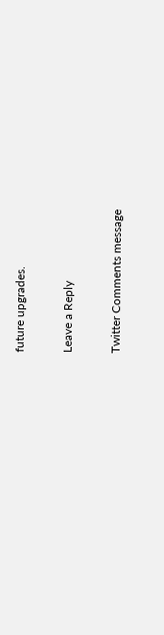future upgrades.

Leave a Reply

Twitter Comments message